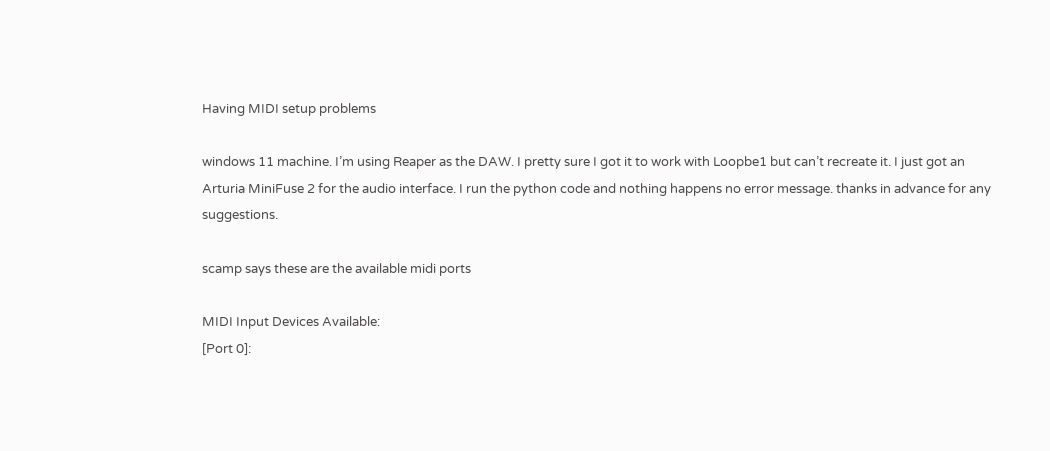Having MIDI setup problems

windows 11 machine. I’m using Reaper as the DAW. I pretty sure I got it to work with Loopbe1 but can’t recreate it. I just got an Arturia MiniFuse 2 for the audio interface. I run the python code and nothing happens no error message. thanks in advance for any suggestions.

scamp says these are the available midi ports

MIDI Input Devices Available:
[Port 0]: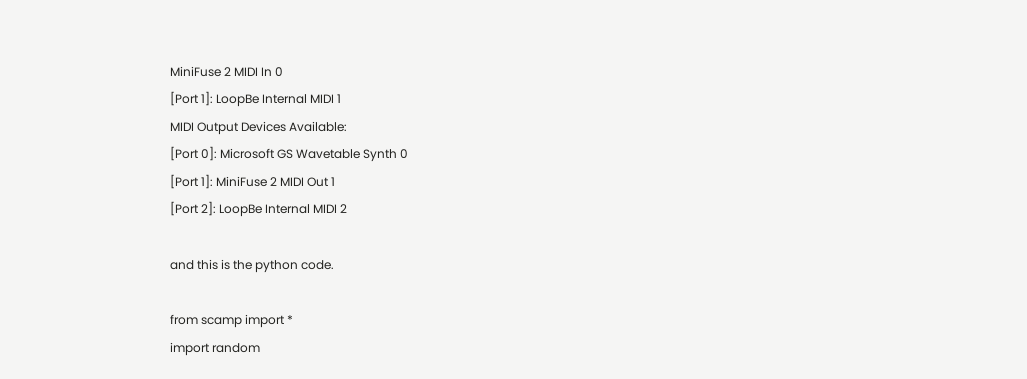MiniFuse 2 MIDI In 0
[Port 1]: LoopBe Internal MIDI 1
MIDI Output Devices Available:
[Port 0]: Microsoft GS Wavetable Synth 0
[Port 1]: MiniFuse 2 MIDI Out 1
[Port 2]: LoopBe Internal MIDI 2

and this is the python code.

from scamp import *
import random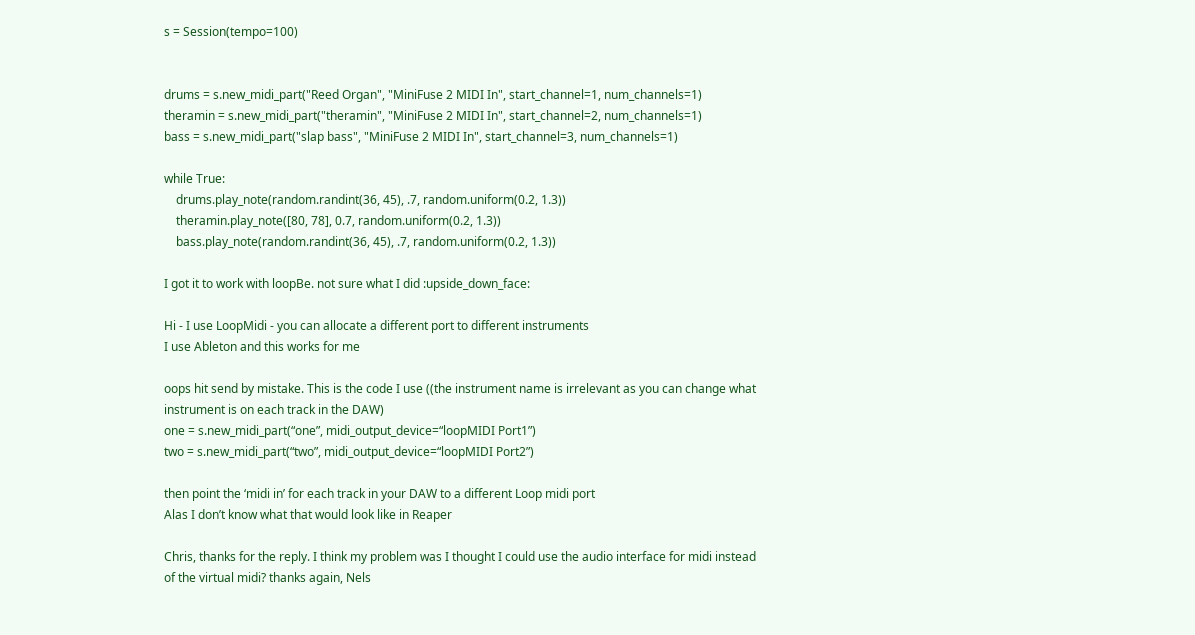s = Session(tempo=100)


drums = s.new_midi_part("Reed Organ", "MiniFuse 2 MIDI In", start_channel=1, num_channels=1)
theramin = s.new_midi_part("theramin", "MiniFuse 2 MIDI In", start_channel=2, num_channels=1)
bass = s.new_midi_part("slap bass", "MiniFuse 2 MIDI In", start_channel=3, num_channels=1)

while True:
    drums.play_note(random.randint(36, 45), .7, random.uniform(0.2, 1.3))
    theramin.play_note([80, 78], 0.7, random.uniform(0.2, 1.3))
    bass.play_note(random.randint(36, 45), .7, random.uniform(0.2, 1.3))

I got it to work with loopBe. not sure what I did :upside_down_face:

Hi - I use LoopMidi - you can allocate a different port to different instruments
I use Ableton and this works for me

oops hit send by mistake. This is the code I use ((the instrument name is irrelevant as you can change what instrument is on each track in the DAW)
one = s.new_midi_part(“one”, midi_output_device=“loopMIDI Port1”)
two = s.new_midi_part(“two”, midi_output_device=“loopMIDI Port2”)

then point the ‘midi in’ for each track in your DAW to a different Loop midi port
Alas I don’t know what that would look like in Reaper

Chris, thanks for the reply. I think my problem was I thought I could use the audio interface for midi instead of the virtual midi? thanks again, Nels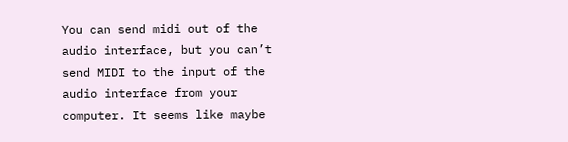You can send midi out of the audio interface, but you can’t send MIDI to the input of the audio interface from your computer. It seems like maybe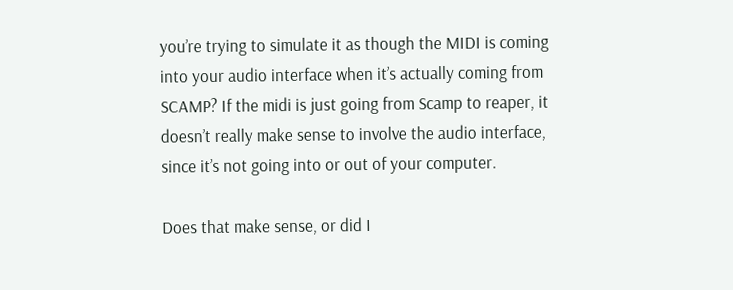you’re trying to simulate it as though the MIDI is coming into your audio interface when it’s actually coming from SCAMP? If the midi is just going from Scamp to reaper, it doesn’t really make sense to involve the audio interface, since it’s not going into or out of your computer.

Does that make sense, or did I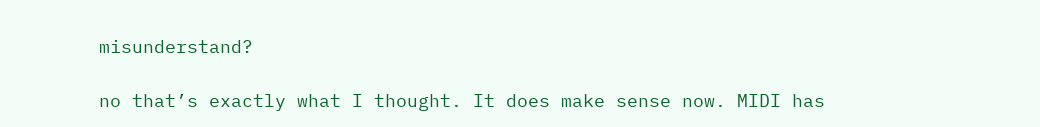misunderstand?

no that’s exactly what I thought. It does make sense now. MIDI has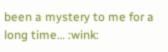been a mystery to me for a long time… :wink: